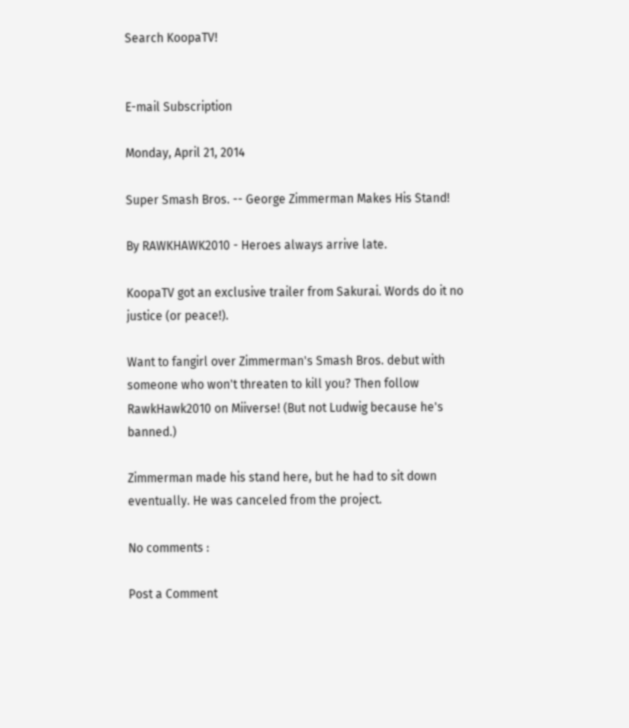Search KoopaTV!


E-mail Subscription

Monday, April 21, 2014

Super Smash Bros. -- George Zimmerman Makes His Stand!

By RAWKHAWK2010 - Heroes always arrive late.

KoopaTV got an exclusive trailer from Sakurai. Words do it no justice (or peace!).

Want to fangirl over Zimmerman's Smash Bros. debut with someone who won't threaten to kill you? Then follow RawkHawk2010 on Miiverse! (But not Ludwig because he's banned.)

Zimmerman made his stand here, but he had to sit down eventually. He was canceled from the project.

No comments :

Post a Comment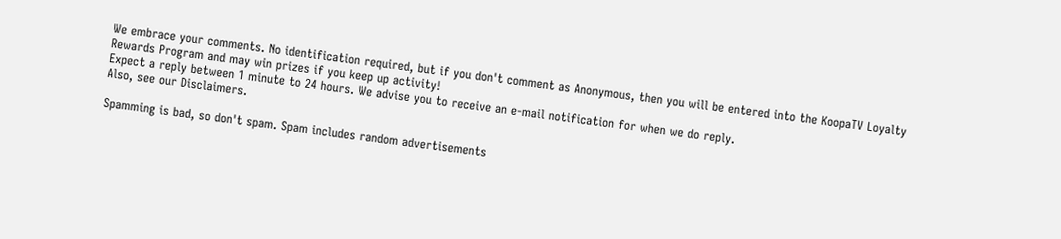We embrace your comments. No identification required, but if you don't comment as Anonymous, then you will be entered into the KoopaTV Loyalty Rewards Program and may win prizes if you keep up activity!
Expect a reply between 1 minute to 24 hours. We advise you to receive an e-mail notification for when we do reply.
Also, see our Disclaimers.

Spamming is bad, so don't spam. Spam includes random advertisements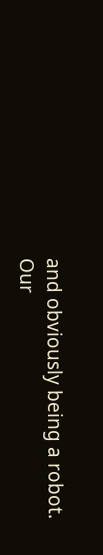and obviously being a robot. Our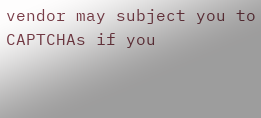vendor may subject you to CAPTCHAs if you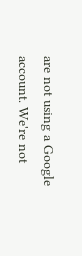are not using a Google account. We're not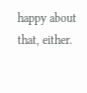happy about that, either.